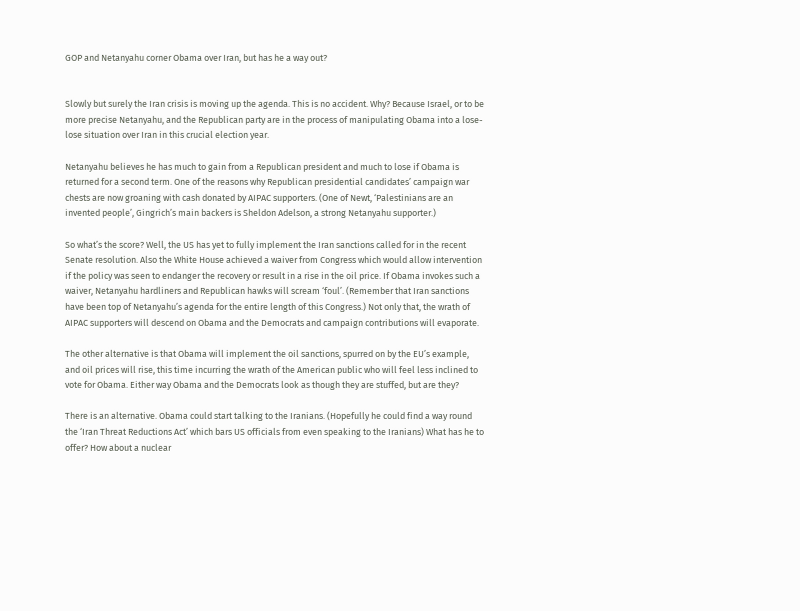GOP and Netanyahu corner Obama over Iran, but has he a way out?


Slowly but surely the Iran crisis is moving up the agenda. This is no accident. Why? Because Israel, or to be more precise Netanyahu, and the Republican party are in the process of manipulating Obama into a lose-lose situation over Iran in this crucial election year.

Netanyahu believes he has much to gain from a Republican president and much to lose if Obama is returned for a second term. One of the reasons why Republican presidential candidates’ campaign war chests are now groaning with cash donated by AIPAC supporters. (One of Newt, ‘Palestinians are an invented people’, Gingrich’s main backers is Sheldon Adelson, a strong Netanyahu supporter.)

So what’s the score? Well, the US has yet to fully implement the Iran sanctions called for in the recent Senate resolution. Also the White House achieved a waiver from Congress which would allow intervention if the policy was seen to endanger the recovery or result in a rise in the oil price. If Obama invokes such a waiver, Netanyahu hardliners and Republican hawks will scream ‘foul’. (Remember that Iran sanctions have been top of Netanyahu’s agenda for the entire length of this Congress.) Not only that, the wrath of AIPAC supporters will descend on Obama and the Democrats and campaign contributions will evaporate.

The other alternative is that Obama will implement the oil sanctions, spurred on by the EU’s example, and oil prices will rise, this time incurring the wrath of the American public who will feel less inclined to vote for Obama. Either way Obama and the Democrats look as though they are stuffed, but are they?

There is an alternative. Obama could start talking to the Iranians. (Hopefully he could find a way round the ‘Iran Threat Reductions Act’ which bars US officials from even speaking to the Iranians) What has he to offer? How about a nuclear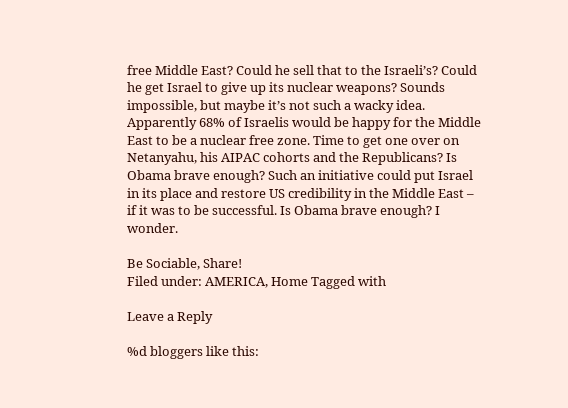free Middle East? Could he sell that to the Israeli’s? Could he get Israel to give up its nuclear weapons? Sounds impossible, but maybe it’s not such a wacky idea. Apparently 68% of Israelis would be happy for the Middle East to be a nuclear free zone. Time to get one over on Netanyahu, his AIPAC cohorts and the Republicans? Is Obama brave enough? Such an initiative could put Israel in its place and restore US credibility in the Middle East – if it was to be successful. Is Obama brave enough? I wonder.

Be Sociable, Share!
Filed under: AMERICA, Home Tagged with

Leave a Reply

%d bloggers like this: